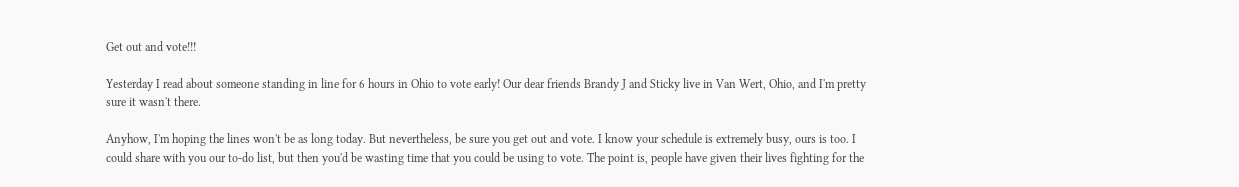Get out and vote!!!

Yesterday I read about someone standing in line for 6 hours in Ohio to vote early! Our dear friends Brandy J and Sticky live in Van Wert, Ohio, and I'm pretty sure it wasn't there.

Anyhow, I'm hoping the lines won't be as long today. But nevertheless, be sure you get out and vote. I know your schedule is extremely busy, ours is too. I could share with you our to-do list, but then you'd be wasting time that you could be using to vote. The point is, people have given their lives fighting for the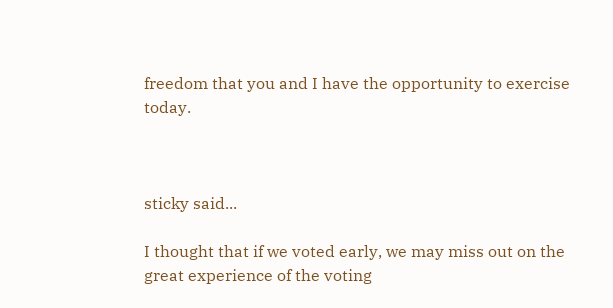freedom that you and I have the opportunity to exercise today.



sticky said...

I thought that if we voted early, we may miss out on the great experience of the voting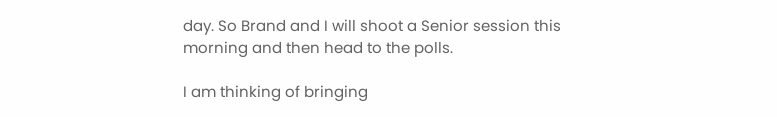day. So Brand and I will shoot a Senior session this morning and then head to the polls.

I am thinking of bringing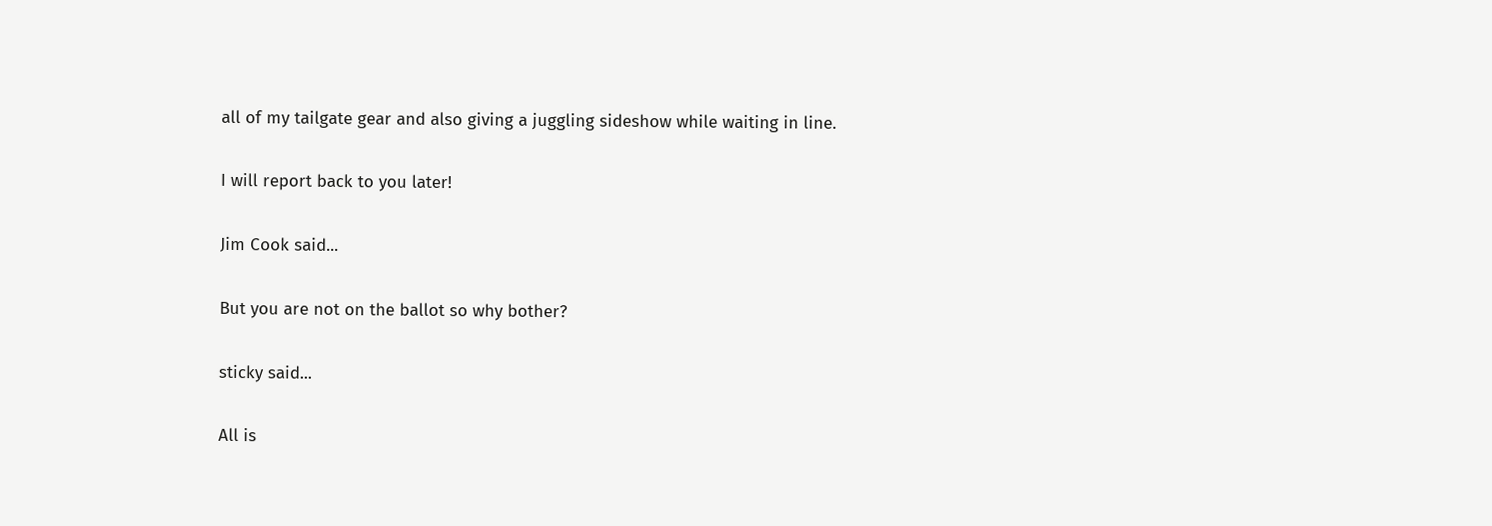all of my tailgate gear and also giving a juggling sideshow while waiting in line.

I will report back to you later!

Jim Cook said...

But you are not on the ballot so why bother?

sticky said...

All is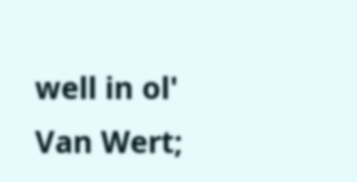well in ol' Van Wert;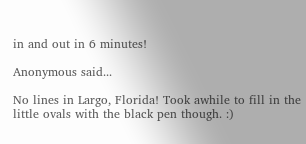in and out in 6 minutes!

Anonymous said...

No lines in Largo, Florida! Took awhile to fill in the little ovals with the black pen though. :)